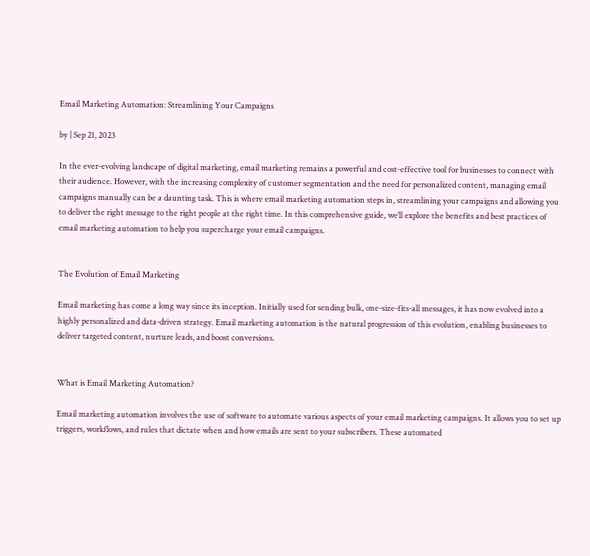Email Marketing Automation: Streamlining Your Campaigns

by | Sep 21, 2023

In the ever-evolving landscape of digital marketing, email marketing remains a powerful and cost-effective tool for businesses to connect with their audience. However, with the increasing complexity of customer segmentation and the need for personalized content, managing email campaigns manually can be a daunting task. This is where email marketing automation steps in, streamlining your campaigns and allowing you to deliver the right message to the right people at the right time. In this comprehensive guide, we’ll explore the benefits and best practices of email marketing automation to help you supercharge your email campaigns.


The Evolution of Email Marketing

Email marketing has come a long way since its inception. Initially used for sending bulk, one-size-fits-all messages, it has now evolved into a highly personalized and data-driven strategy. Email marketing automation is the natural progression of this evolution, enabling businesses to deliver targeted content, nurture leads, and boost conversions.


What is Email Marketing Automation?

Email marketing automation involves the use of software to automate various aspects of your email marketing campaigns. It allows you to set up triggers, workflows, and rules that dictate when and how emails are sent to your subscribers. These automated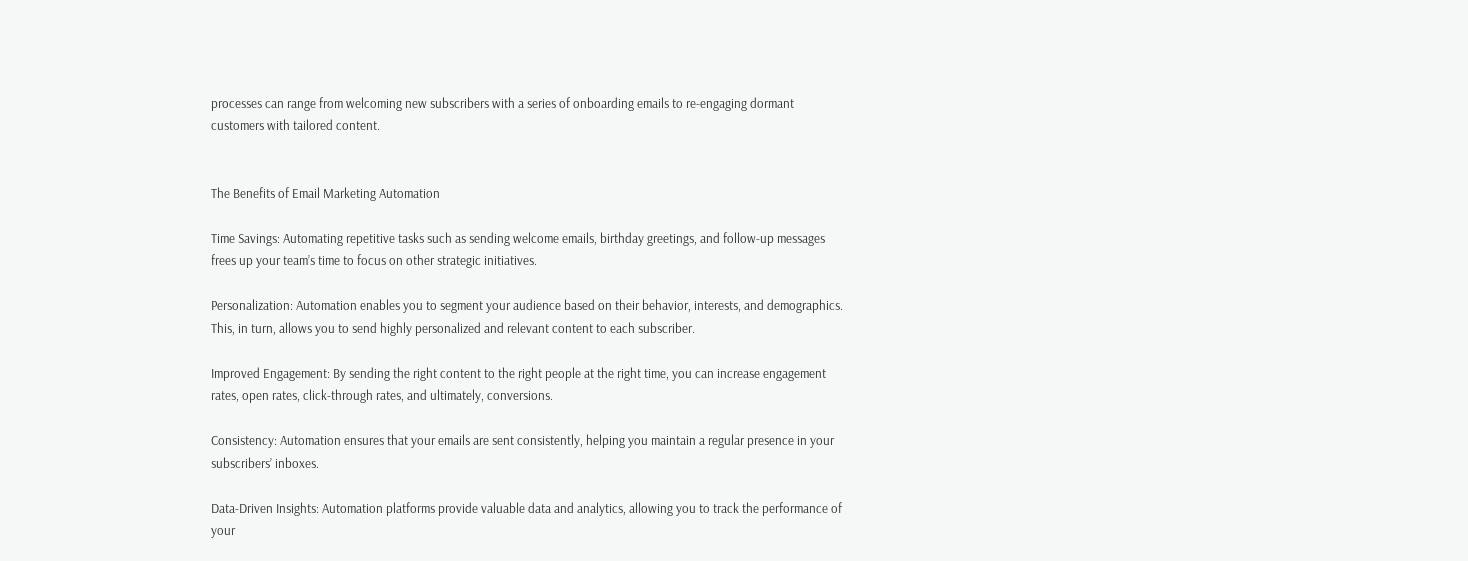processes can range from welcoming new subscribers with a series of onboarding emails to re-engaging dormant customers with tailored content.


The Benefits of Email Marketing Automation

Time Savings: Automating repetitive tasks such as sending welcome emails, birthday greetings, and follow-up messages frees up your team’s time to focus on other strategic initiatives.

Personalization: Automation enables you to segment your audience based on their behavior, interests, and demographics. This, in turn, allows you to send highly personalized and relevant content to each subscriber.

Improved Engagement: By sending the right content to the right people at the right time, you can increase engagement rates, open rates, click-through rates, and ultimately, conversions.

Consistency: Automation ensures that your emails are sent consistently, helping you maintain a regular presence in your subscribers’ inboxes.

Data-Driven Insights: Automation platforms provide valuable data and analytics, allowing you to track the performance of your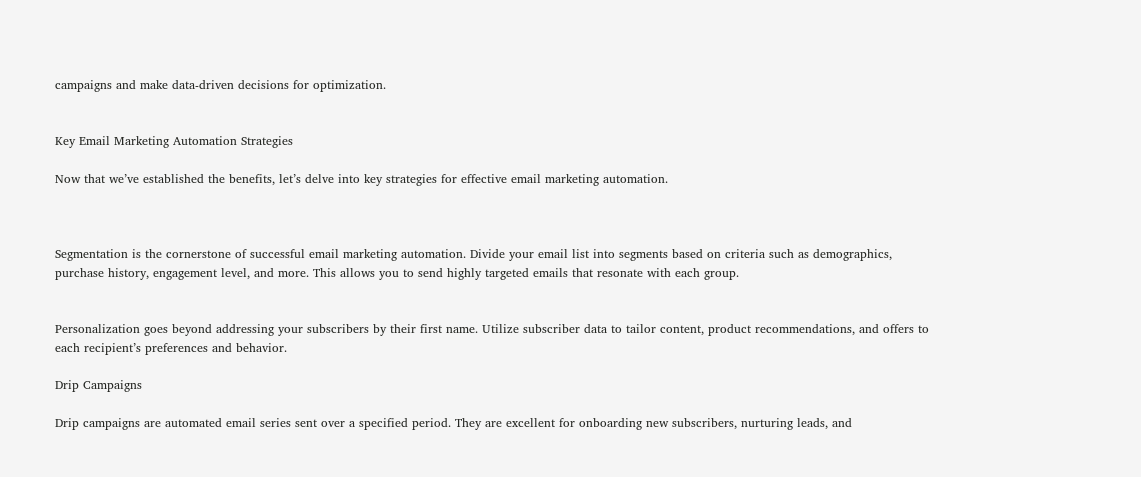campaigns and make data-driven decisions for optimization.


Key Email Marketing Automation Strategies

Now that we’ve established the benefits, let’s delve into key strategies for effective email marketing automation.



Segmentation is the cornerstone of successful email marketing automation. Divide your email list into segments based on criteria such as demographics, purchase history, engagement level, and more. This allows you to send highly targeted emails that resonate with each group.


Personalization goes beyond addressing your subscribers by their first name. Utilize subscriber data to tailor content, product recommendations, and offers to each recipient’s preferences and behavior.

Drip Campaigns

Drip campaigns are automated email series sent over a specified period. They are excellent for onboarding new subscribers, nurturing leads, and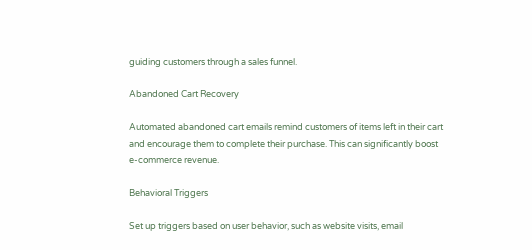guiding customers through a sales funnel.

Abandoned Cart Recovery

Automated abandoned cart emails remind customers of items left in their cart and encourage them to complete their purchase. This can significantly boost e-commerce revenue.

Behavioral Triggers

Set up triggers based on user behavior, such as website visits, email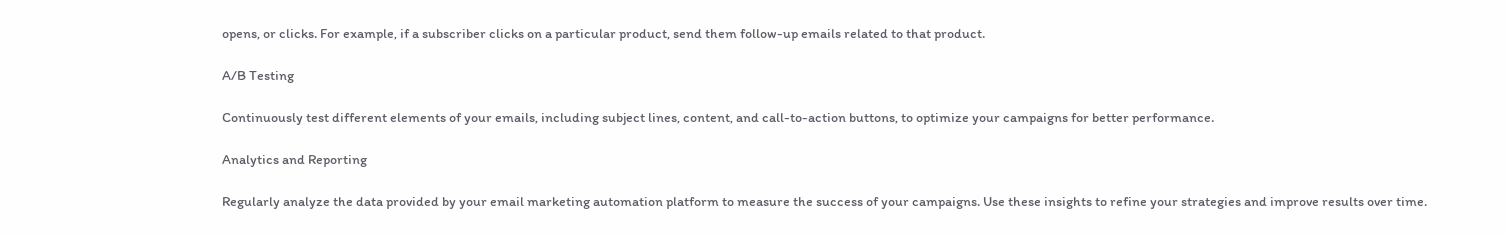opens, or clicks. For example, if a subscriber clicks on a particular product, send them follow-up emails related to that product.

A/B Testing

Continuously test different elements of your emails, including subject lines, content, and call-to-action buttons, to optimize your campaigns for better performance.

Analytics and Reporting

Regularly analyze the data provided by your email marketing automation platform to measure the success of your campaigns. Use these insights to refine your strategies and improve results over time.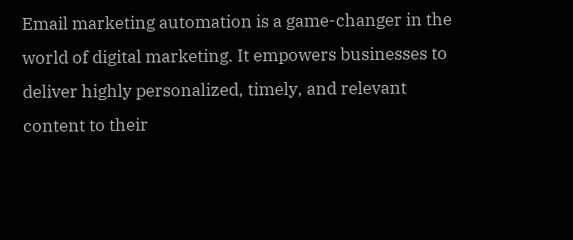Email marketing automation is a game-changer in the world of digital marketing. It empowers businesses to deliver highly personalized, timely, and relevant content to their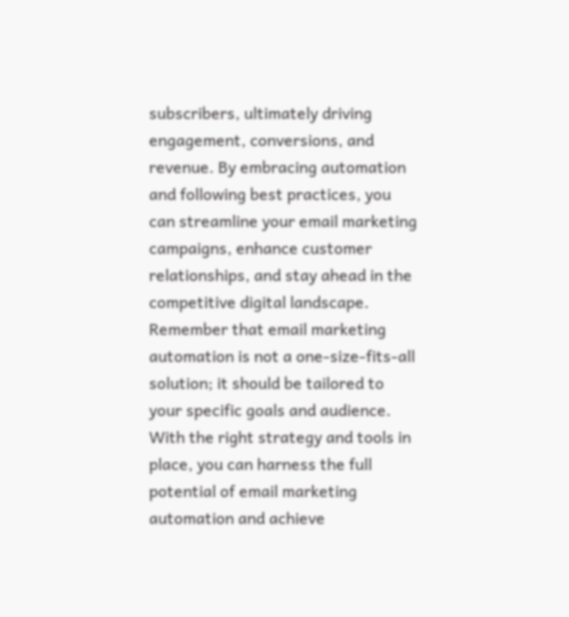subscribers, ultimately driving engagement, conversions, and revenue. By embracing automation and following best practices, you can streamline your email marketing campaigns, enhance customer relationships, and stay ahead in the competitive digital landscape. Remember that email marketing automation is not a one-size-fits-all solution; it should be tailored to your specific goals and audience. With the right strategy and tools in place, you can harness the full potential of email marketing automation and achieve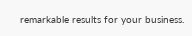remarkable results for your business.